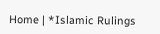Home | *Islamic Rulings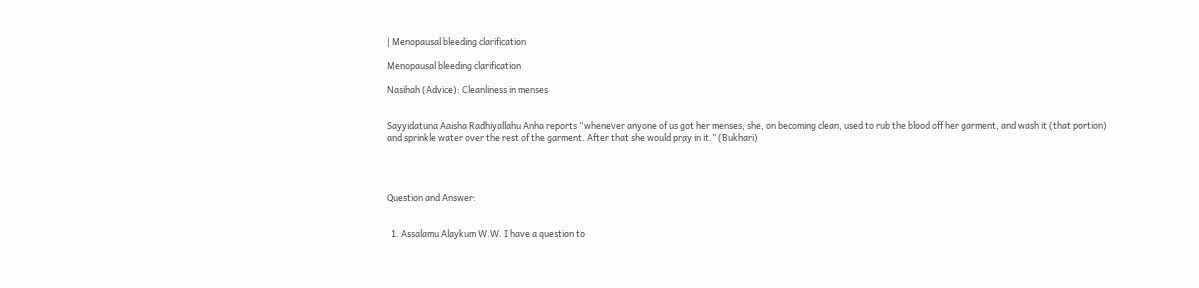| Menopausal bleeding clarification

Menopausal bleeding clarification

Nasihah (Advice): Cleanliness in menses


Sayyidatuna Aaisha Radhiyallahu Anha reports “whenever anyone of us got her menses, she, on becoming clean, used to rub the blood off her garment, and wash it (that portion) and sprinkle water over the rest of the garment. After that she would pray in it.” (Bukhari)




Question and Answer:


  1. Assalamu Alaykum W.W. I have a question to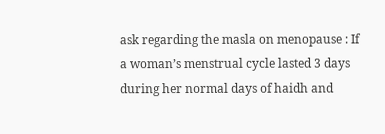ask regarding the masla on menopause : If a woman’s menstrual cycle lasted 3 days during her normal days of haidh and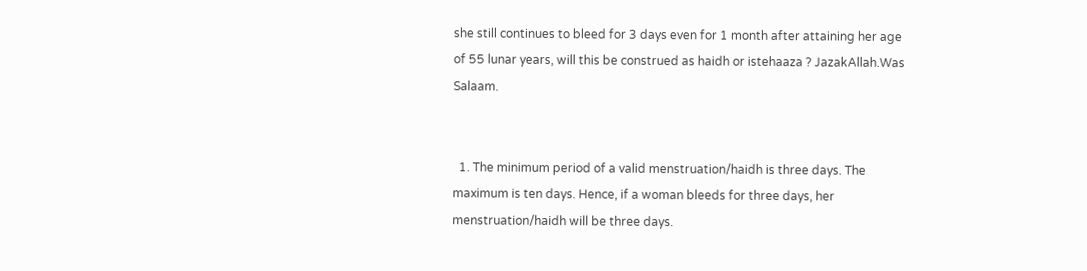she still continues to bleed for 3 days even for 1 month after attaining her age of 55 lunar years, will this be construed as haidh or istehaaza ? JazakAllah.Was Salaam.


  1. The minimum period of a valid menstruation/haidh is three days. The maximum is ten days. Hence, if a woman bleeds for three days, her menstruation/haidh will be three days.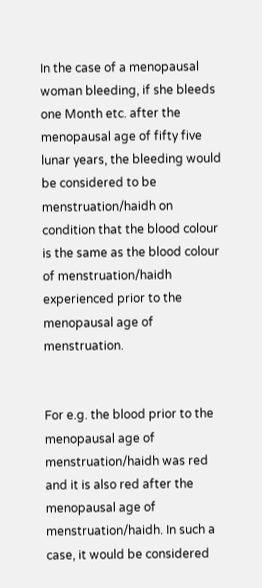In the case of a menopausal woman bleeding, if she bleeds one Month etc. after the menopausal age of fifty five lunar years, the bleeding would be considered to be menstruation/haidh on condition that the blood colour is the same as the blood colour of menstruation/haidh experienced prior to the menopausal age of menstruation.


For e.g. the blood prior to the menopausal age of menstruation/haidh was red and it is also red after the menopausal age of menstruation/haidh. In such a case, it would be considered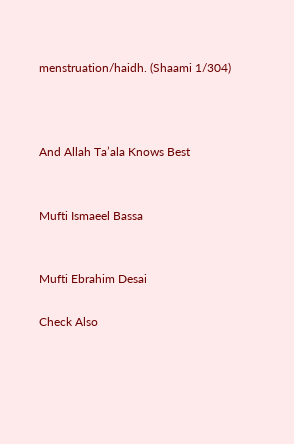menstruation/haidh. (Shaami 1/304)



And Allah Ta’ala Knows Best


Mufti Ismaeel Bassa


Mufti Ebrahim Desai

Check Also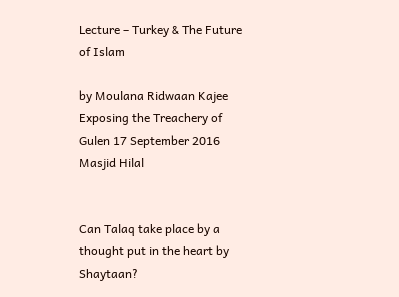Lecture – Turkey & The Future of Islam

by Moulana Ridwaan Kajee Exposing the Treachery of Gulen 17 September 2016 Masjid Hilal


Can Talaq take place by a thought put in the heart by Shaytaan?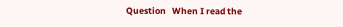Question   When I read the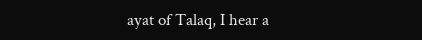ayat of Talaq, I hear a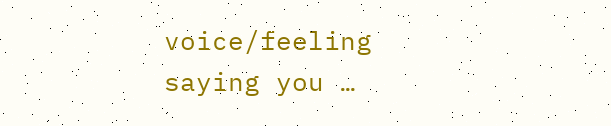voice/feeling saying you …